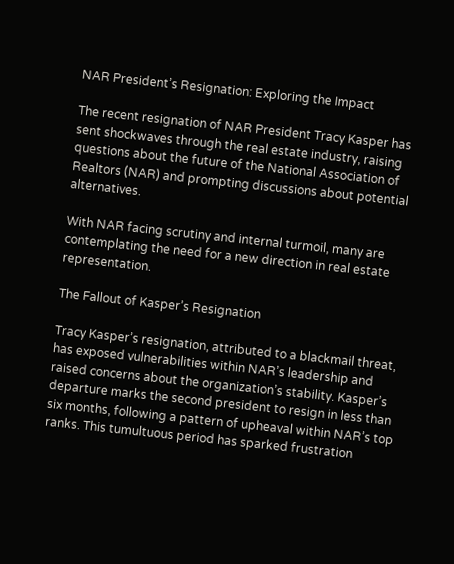NAR President’s Resignation: Exploring the Impact

The recent resignation of NAR President Tracy Kasper has sent shockwaves through the real estate industry, raising questions about the future of the National Association of Realtors (NAR) and prompting discussions about potential alternatives.

With NAR facing scrutiny and internal turmoil, many are contemplating the need for a new direction in real estate representation.

The Fallout of Kasper’s Resignation

Tracy Kasper’s resignation, attributed to a blackmail threat, has exposed vulnerabilities within NAR’s leadership and raised concerns about the organization’s stability. Kasper’s departure marks the second president to resign in less than six months, following a pattern of upheaval within NAR’s top ranks. This tumultuous period has sparked frustration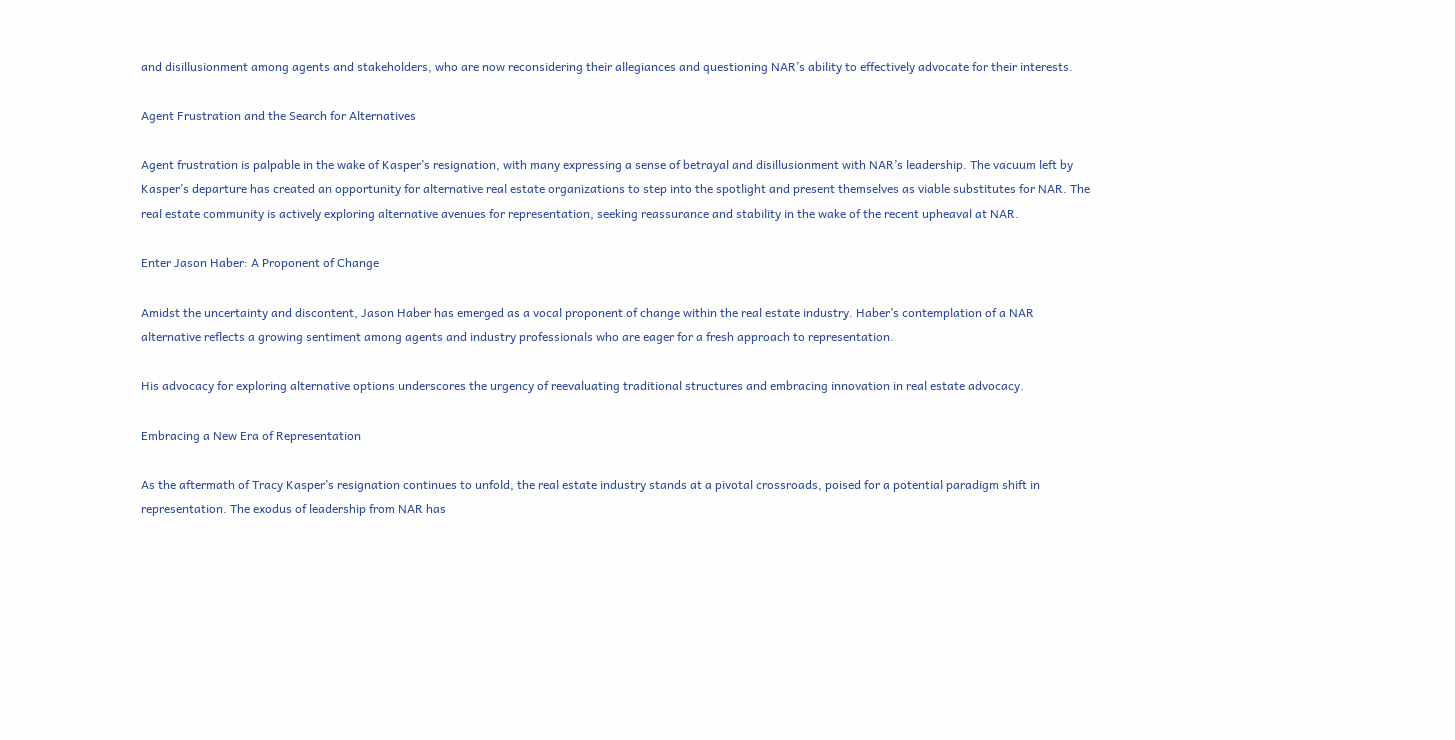and disillusionment among agents and stakeholders, who are now reconsidering their allegiances and questioning NAR’s ability to effectively advocate for their interests.

Agent Frustration and the Search for Alternatives

Agent frustration is palpable in the wake of Kasper’s resignation, with many expressing a sense of betrayal and disillusionment with NAR’s leadership. The vacuum left by Kasper’s departure has created an opportunity for alternative real estate organizations to step into the spotlight and present themselves as viable substitutes for NAR. The real estate community is actively exploring alternative avenues for representation, seeking reassurance and stability in the wake of the recent upheaval at NAR.

Enter Jason Haber: A Proponent of Change

Amidst the uncertainty and discontent, Jason Haber has emerged as a vocal proponent of change within the real estate industry. Haber’s contemplation of a NAR alternative reflects a growing sentiment among agents and industry professionals who are eager for a fresh approach to representation.

His advocacy for exploring alternative options underscores the urgency of reevaluating traditional structures and embracing innovation in real estate advocacy.

Embracing a New Era of Representation

As the aftermath of Tracy Kasper’s resignation continues to unfold, the real estate industry stands at a pivotal crossroads, poised for a potential paradigm shift in representation. The exodus of leadership from NAR has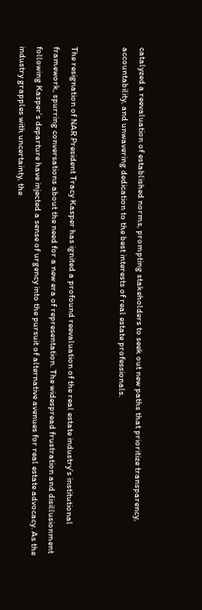catalyzed a reevaluation of established norms, prompting stakeholders to seek out new paths that prioritize transparency, accountability, and unwavering dedication to the best interests of real estate professionals.


The resignation of NAR President Tracy Kasper has ignited a profound reevaluation of the real estate industry’s institutional framework, spurring conversations about the need for a new era of representation. The widespread frustration and disillusionment following Kasper’s departure have injected a sense of urgency into the pursuit of alternative avenues for real estate advocacy. As the industry grapples with uncertainty, the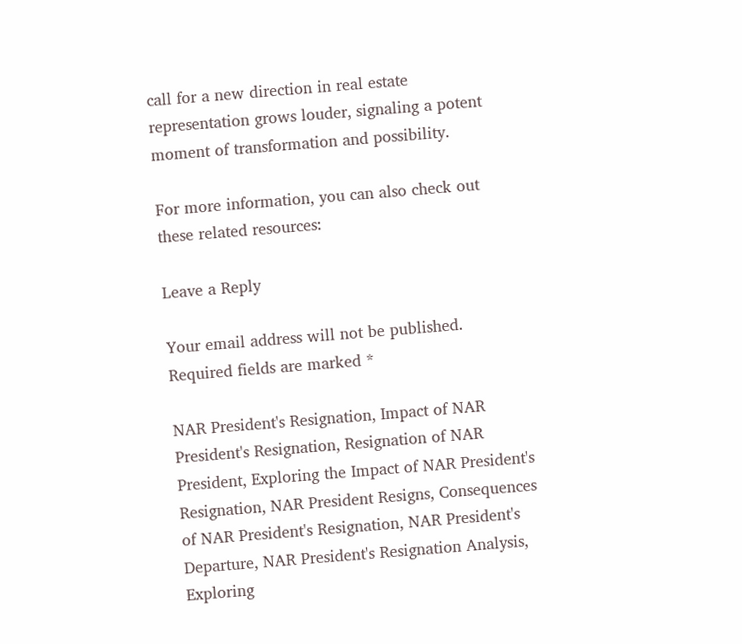call for a new direction in real estate representation grows louder, signaling a potent moment of transformation and possibility.

For more information, you can also check out these related resources:

Leave a Reply

Your email address will not be published. Required fields are marked *

NAR President's Resignation, Impact of NAR President's Resignation, Resignation of NAR President, Exploring the Impact of NAR President's Resignation, NAR President Resigns, Consequences of NAR President's Resignation, NAR President's Departure, NAR President's Resignation Analysis, Exploring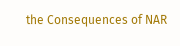the Consequences of NAR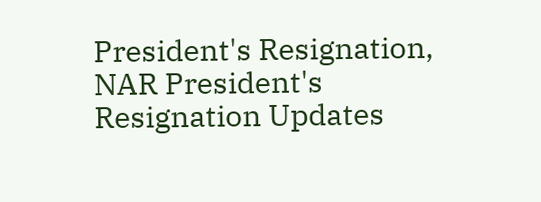President's Resignation, NAR President's Resignation Updates